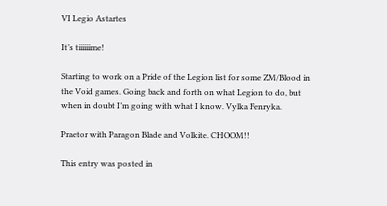VI Legio Astartes

It’s tiiiiiime!

Starting to work on a Pride of the Legion list for some ZM/Blood in the Void games. Going back and forth on what Legion to do, but when in doubt I’m going with what I know. Vylka Fenryka.

Praetor with Paragon Blade and Volkite. CHOOM!!

This entry was posted in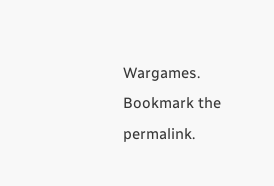Wargames. Bookmark the permalink.